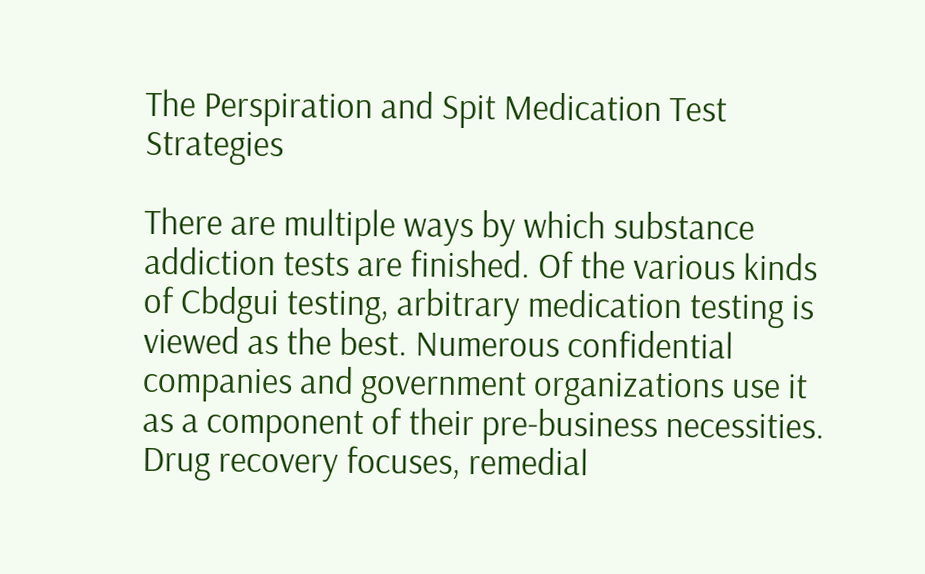The Perspiration and Spit Medication Test Strategies

There are multiple ways by which substance addiction tests are finished. Of the various kinds of Cbdgui testing, arbitrary medication testing is viewed as the best. Numerous confidential companies and government organizations use it as a component of their pre-business necessities. Drug recovery focuses, remedial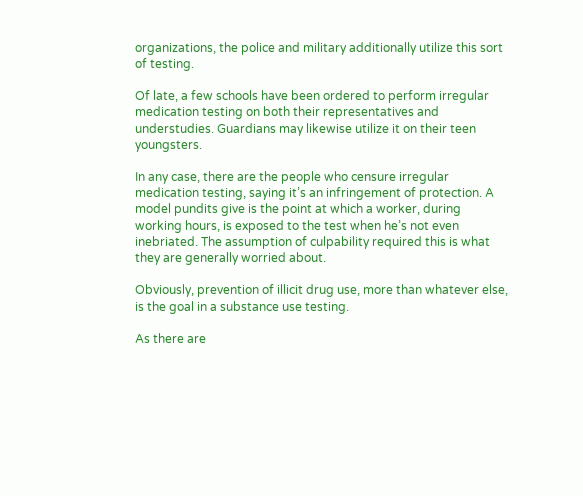organizations, the police and military additionally utilize this sort of testing.

Of late, a few schools have been ordered to perform irregular medication testing on both their representatives and understudies. Guardians may likewise utilize it on their teen youngsters.

In any case, there are the people who censure irregular medication testing, saying it’s an infringement of protection. A model pundits give is the point at which a worker, during working hours, is exposed to the test when he’s not even inebriated. The assumption of culpability required this is what they are generally worried about.

Obviously, prevention of illicit drug use, more than whatever else, is the goal in a substance use testing.

As there are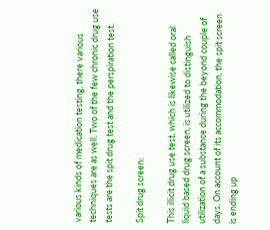various kinds of medication testing, there various techniques are as well. Two of the few chronic drug use tests are the spit drug test and the perspiration test.

Spit drug screen:

This illicit drug use test, which is likewise called oral liquid based drug screen, is utilized to distinguish utilization of a substance during the beyond couple of days. On account of its accommodation, the spit screen is ending up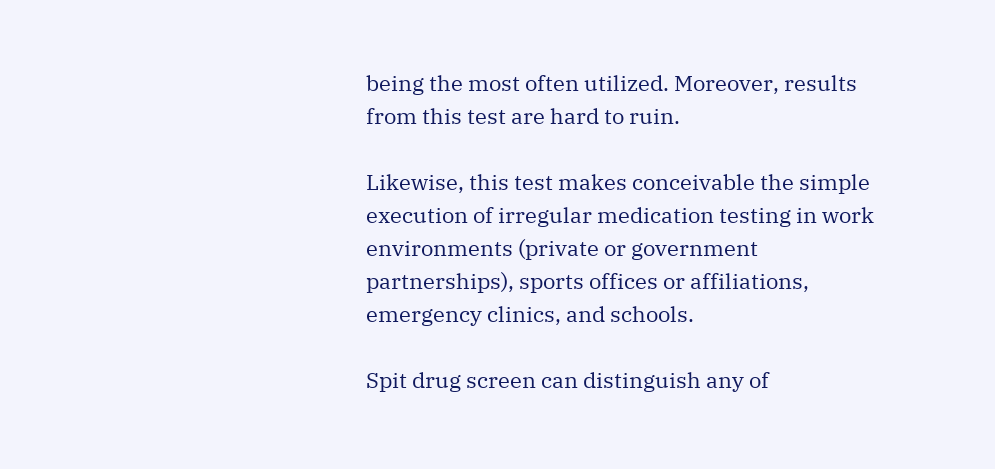being the most often utilized. Moreover, results from this test are hard to ruin.

Likewise, this test makes conceivable the simple execution of irregular medication testing in work environments (private or government partnerships), sports offices or affiliations, emergency clinics, and schools.

Spit drug screen can distinguish any of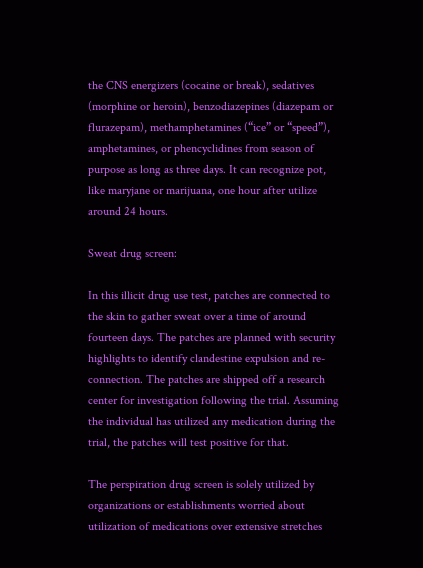the CNS energizers (cocaine or break), sedatives (morphine or heroin), benzodiazepines (diazepam or flurazepam), methamphetamines (“ice” or “speed”), amphetamines, or phencyclidines from season of purpose as long as three days. It can recognize pot, like maryjane or marijuana, one hour after utilize around 24 hours.

Sweat drug screen:

In this illicit drug use test, patches are connected to the skin to gather sweat over a time of around fourteen days. The patches are planned with security highlights to identify clandestine expulsion and re-connection. The patches are shipped off a research center for investigation following the trial. Assuming the individual has utilized any medication during the trial, the patches will test positive for that.

The perspiration drug screen is solely utilized by organizations or establishments worried about utilization of medications over extensive stretches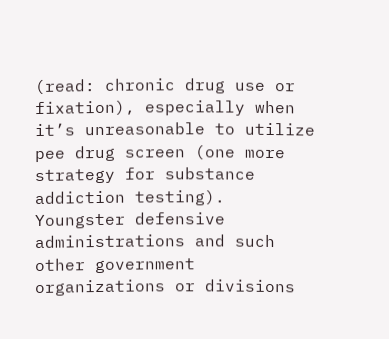(read: chronic drug use or fixation), especially when it’s unreasonable to utilize pee drug screen (one more strategy for substance addiction testing). Youngster defensive administrations and such other government organizations or divisions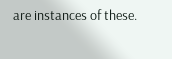are instances of these.